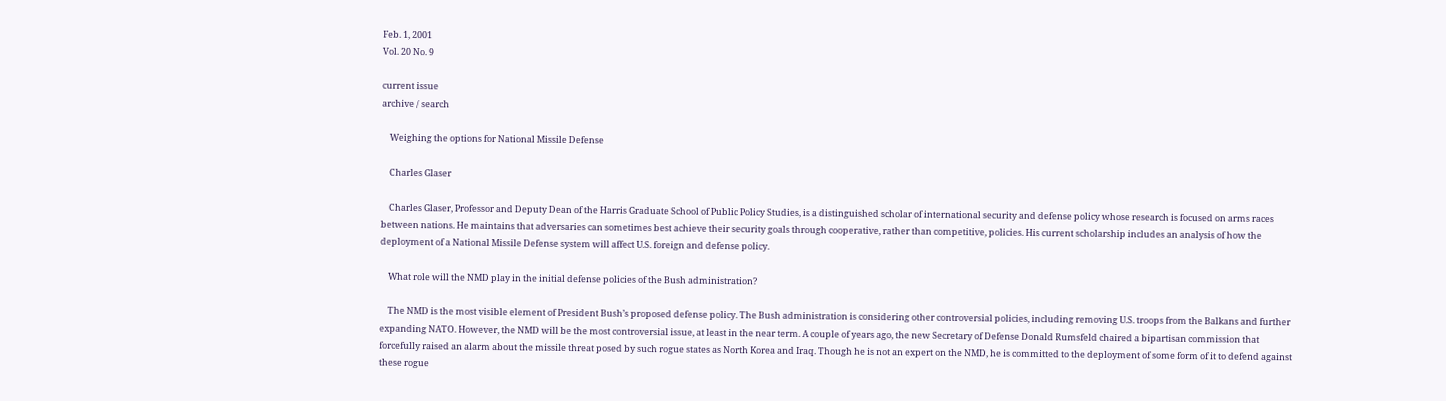Feb. 1, 2001
Vol. 20 No. 9

current issue
archive / search

    Weighing the options for National Missile Defense

    Charles Glaser

    Charles Glaser, Professor and Deputy Dean of the Harris Graduate School of Public Policy Studies, is a distinguished scholar of international security and defense policy whose research is focused on arms races between nations. He maintains that adversaries can sometimes best achieve their security goals through cooperative, rather than competitive, policies. His current scholarship includes an analysis of how the deployment of a National Missile Defense system will affect U.S. foreign and defense policy.

    What role will the NMD play in the initial defense policies of the Bush administration?

    The NMD is the most visible element of President Bush’s proposed defense policy. The Bush administration is considering other controversial policies, including removing U.S. troops from the Balkans and further expanding NATO. However, the NMD will be the most controversial issue, at least in the near term. A couple of years ago, the new Secretary of Defense Donald Rumsfeld chaired a bipartisan commission that forcefully raised an alarm about the missile threat posed by such rogue states as North Korea and Iraq. Though he is not an expert on the NMD, he is committed to the deployment of some form of it to defend against these rogue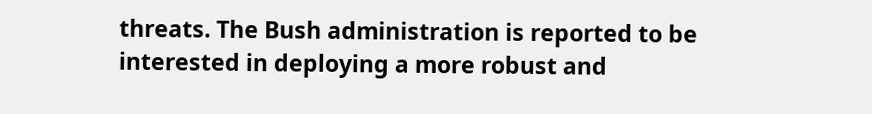threats. The Bush administration is reported to be interested in deploying a more robust and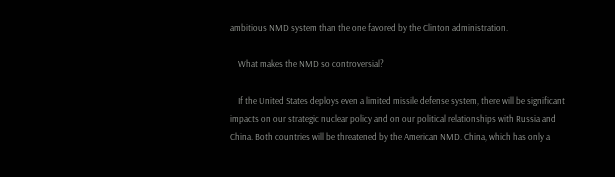ambitious NMD system than the one favored by the Clinton administration.

    What makes the NMD so controversial?

    If the United States deploys even a limited missile defense system, there will be significant impacts on our strategic nuclear policy and on our political relationships with Russia and China. Both countries will be threatened by the American NMD. China, which has only a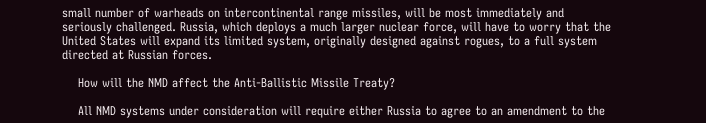small number of warheads on intercontinental range missiles, will be most immediately and seriously challenged. Russia, which deploys a much larger nuclear force, will have to worry that the United States will expand its limited system, originally designed against rogues, to a full system directed at Russian forces.

    How will the NMD affect the Anti-Ballistic Missile Treaty?

    All NMD systems under consideration will require either Russia to agree to an amendment to the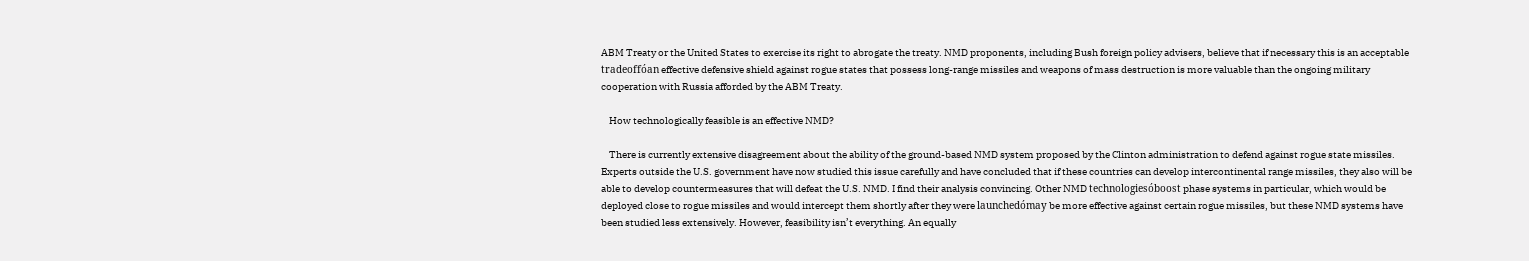ABM Treaty or the United States to exercise its right to abrogate the treaty. NMD proponents, including Bush foreign policy advisers, believe that if necessary this is an acceptable tradeoffóan effective defensive shield against rogue states that possess long-range missiles and weapons of mass destruction is more valuable than the ongoing military cooperation with Russia afforded by the ABM Treaty.

    How technologically feasible is an effective NMD?

    There is currently extensive disagreement about the ability of the ground-based NMD system proposed by the Clinton administration to defend against rogue state missiles. Experts outside the U.S. government have now studied this issue carefully and have concluded that if these countries can develop intercontinental range missiles, they also will be able to develop countermeasures that will defeat the U.S. NMD. I find their analysis convincing. Other NMD technologiesóboost phase systems in particular, which would be deployed close to rogue missiles and would intercept them shortly after they were launchedómay be more effective against certain rogue missiles, but these NMD systems have been studied less extensively. However, feasibility isn’t everything. An equally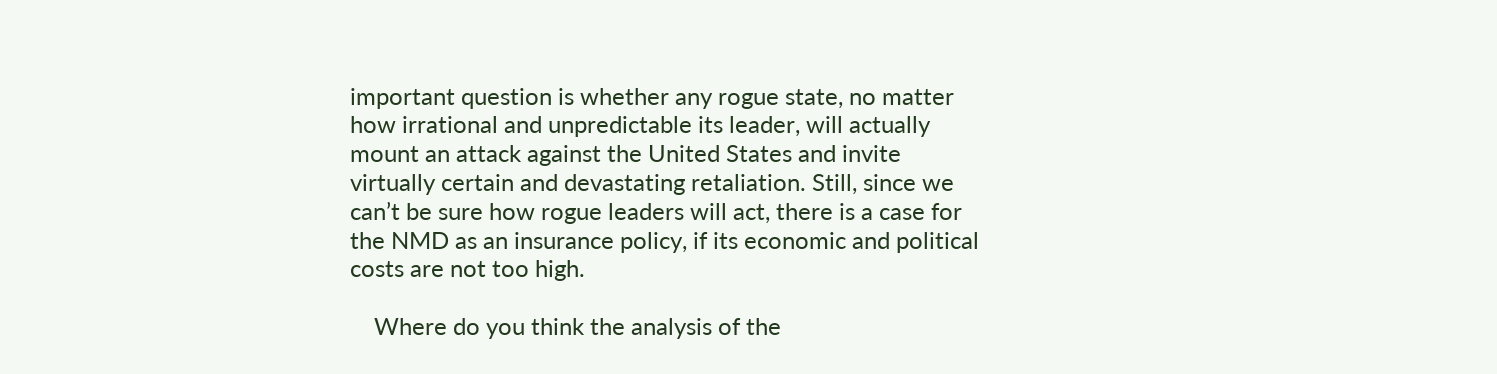important question is whether any rogue state, no matter how irrational and unpredictable its leader, will actually mount an attack against the United States and invite virtually certain and devastating retaliation. Still, since we can’t be sure how rogue leaders will act, there is a case for the NMD as an insurance policy, if its economic and political costs are not too high.

    Where do you think the analysis of the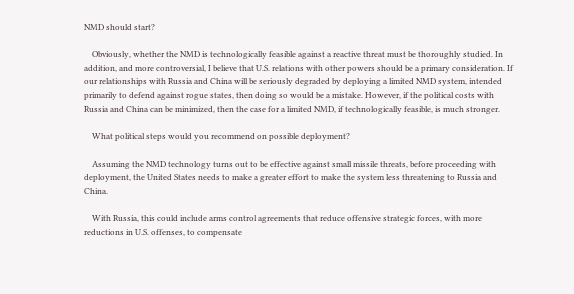NMD should start?

    Obviously, whether the NMD is technologically feasible against a reactive threat must be thoroughly studied. In addition, and more controversial, I believe that U.S. relations with other powers should be a primary consideration. If our relationships with Russia and China will be seriously degraded by deploying a limited NMD system, intended primarily to defend against rogue states, then doing so would be a mistake. However, if the political costs with Russia and China can be minimized, then the case for a limited NMD, if technologically feasible, is much stronger.

    What political steps would you recommend on possible deployment?

    Assuming the NMD technology turns out to be effective against small missile threats, before proceeding with deployment, the United States needs to make a greater effort to make the system less threatening to Russia and China.

    With Russia, this could include arms control agreements that reduce offensive strategic forces, with more reductions in U.S. offenses, to compensate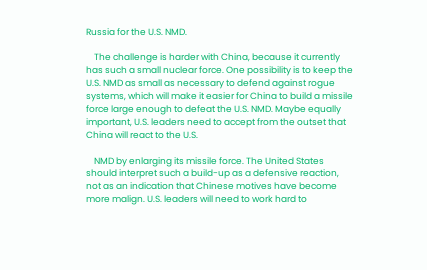Russia for the U.S. NMD.

    The challenge is harder with China, because it currently has such a small nuclear force. One possibility is to keep the U.S. NMD as small as necessary to defend against rogue systems, which will make it easier for China to build a missile force large enough to defeat the U.S. NMD. Maybe equally important, U.S. leaders need to accept from the outset that China will react to the U.S.

    NMD by enlarging its missile force. The United States should interpret such a build-up as a defensive reaction, not as an indication that Chinese motives have become more malign. U.S. leaders will need to work hard to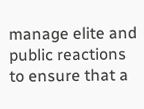manage elite and public reactions to ensure that a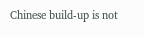Chinese build-up is not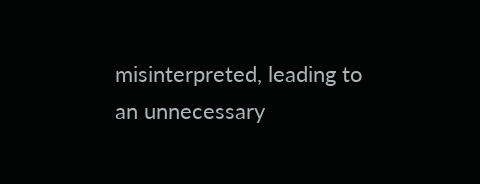misinterpreted, leading to an unnecessary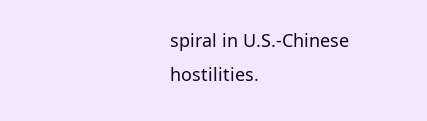spiral in U.S.-Chinese hostilities.